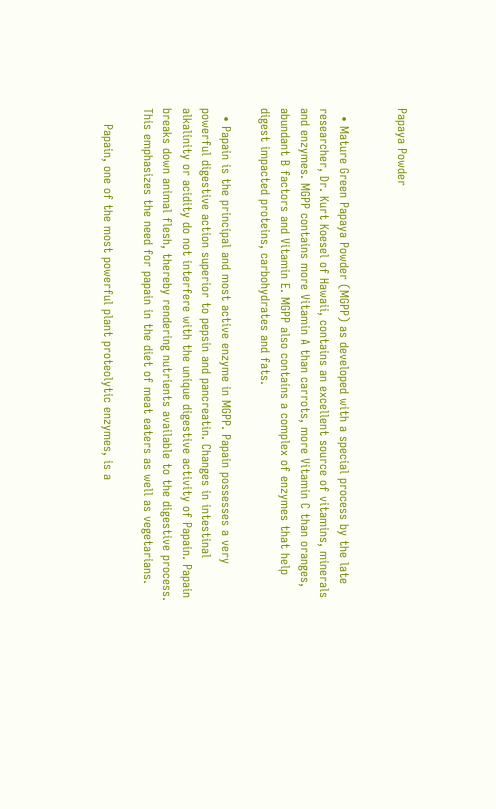Papaya Powder


  • Mature Green Papaya Powder (MGPP) as developed with a special process by the late researcher, Dr. Kurt Koesel of Hawaii, contains an excellent source of vitamins, minerals and enzymes. MGPP contains more Vitamin A than carrots, more Vitamin C than oranges, abundant B factors and Vitamin E. MGPP also contains a complex of enzymes that help digest impacted proteins, carbohydrates and fats.

  • Papain is the principal and most active enzyme in MGPP. Papain possesses a very powerful digestive action superior to pepsin and pancreatin. Changes in intestinal alkalinity or acidity do not interfere with the unique digestive activity of Papain. Papain breaks down animal flesh, thereby rendering nutrients available to the digestive process. This emphasizes the need for papain in the diet of meat eaters as well as vegetarians.

    Papain, one of the most powerful plant proteolytic enzymes, is a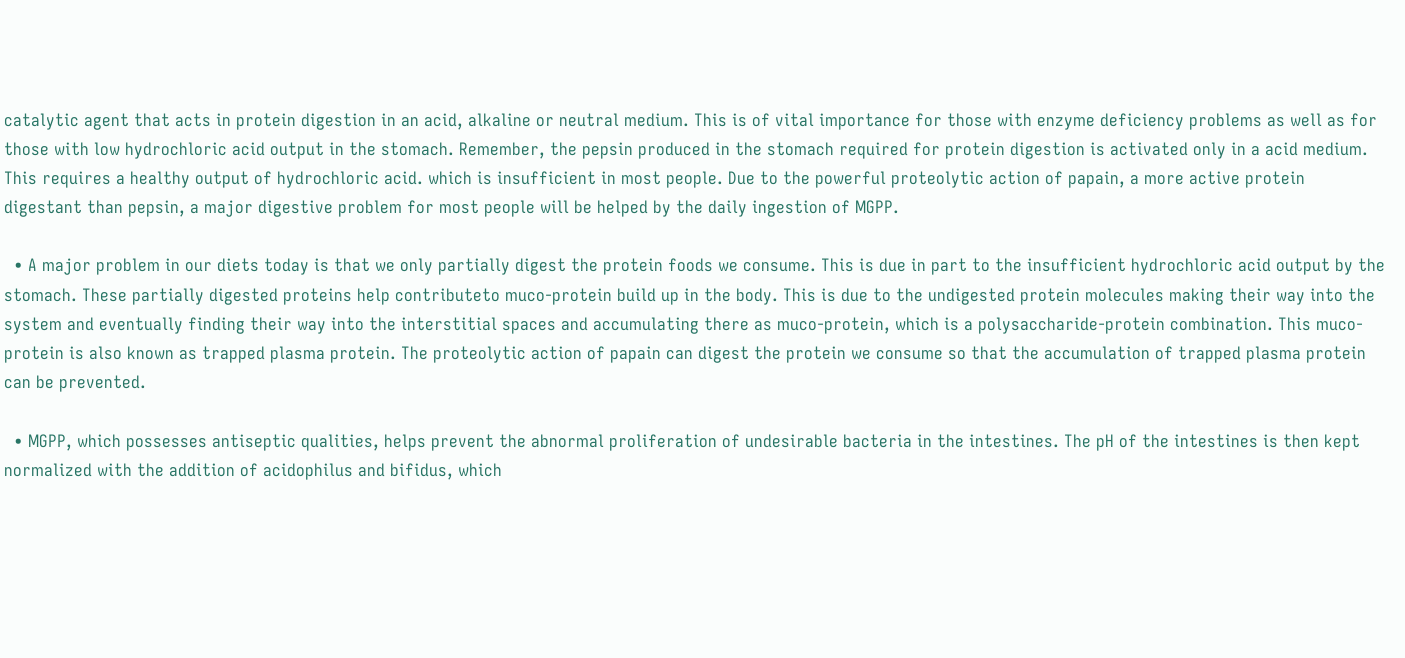catalytic agent that acts in protein digestion in an acid, alkaline or neutral medium. This is of vital importance for those with enzyme deficiency problems as well as for those with low hydrochloric acid output in the stomach. Remember, the pepsin produced in the stomach required for protein digestion is activated only in a acid medium. This requires a healthy output of hydrochloric acid. which is insufficient in most people. Due to the powerful proteolytic action of papain, a more active protein digestant than pepsin, a major digestive problem for most people will be helped by the daily ingestion of MGPP.

  • A major problem in our diets today is that we only partially digest the protein foods we consume. This is due in part to the insufficient hydrochloric acid output by the stomach. These partially digested proteins help contributeto muco-protein build up in the body. This is due to the undigested protein molecules making their way into the system and eventually finding their way into the interstitial spaces and accumulating there as muco-protein, which is a polysaccharide-protein combination. This muco-protein is also known as trapped plasma protein. The proteolytic action of papain can digest the protein we consume so that the accumulation of trapped plasma protein can be prevented.

  • MGPP, which possesses antiseptic qualities, helps prevent the abnormal proliferation of undesirable bacteria in the intestines. The pH of the intestines is then kept normalized with the addition of acidophilus and bifidus, which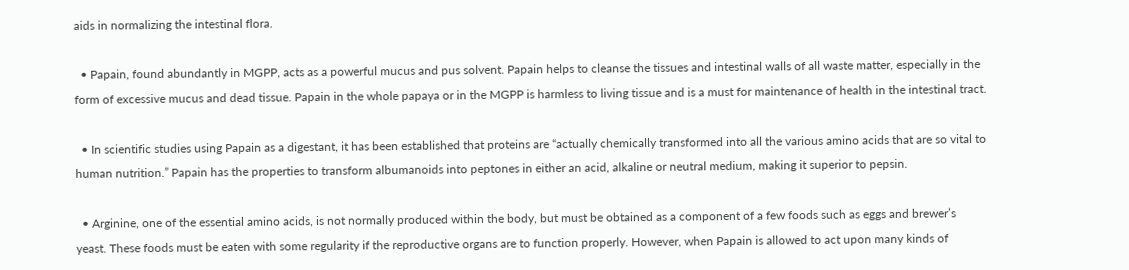aids in normalizing the intestinal flora.

  • Papain, found abundantly in MGPP, acts as a powerful mucus and pus solvent. Papain helps to cleanse the tissues and intestinal walls of all waste matter, especially in the form of excessive mucus and dead tissue. Papain in the whole papaya or in the MGPP is harmless to living tissue and is a must for maintenance of health in the intestinal tract.

  • In scientific studies using Papain as a digestant, it has been established that proteins are “actually chemically transformed into all the various amino acids that are so vital to human nutrition.” Papain has the properties to transform albumanoids into peptones in either an acid, alkaline or neutral medium, making it superior to pepsin.

  • Arginine, one of the essential amino acids, is not normally produced within the body, but must be obtained as a component of a few foods such as eggs and brewer’s yeast. These foods must be eaten with some regularity if the reproductive organs are to function properly. However, when Papain is allowed to act upon many kinds of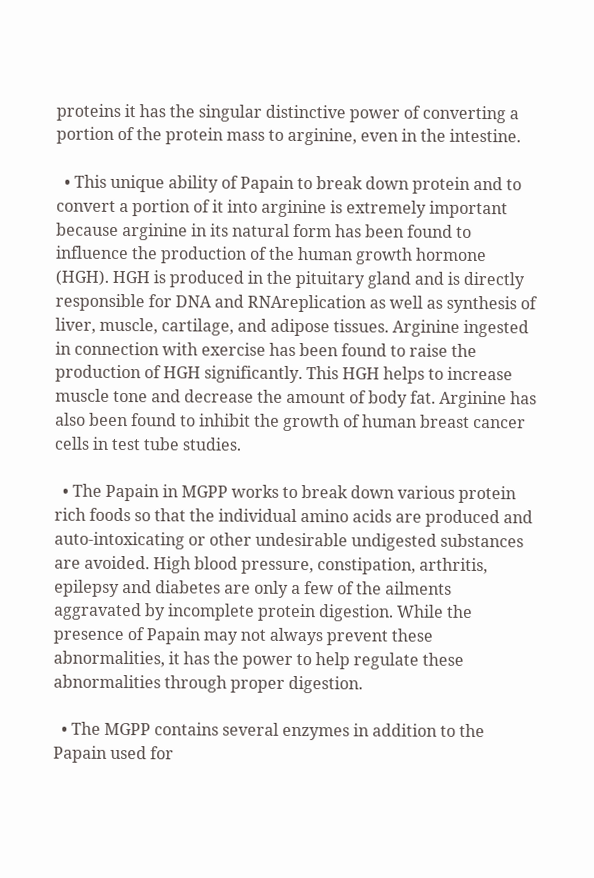proteins it has the singular distinctive power of converting a portion of the protein mass to arginine, even in the intestine.

  • This unique ability of Papain to break down protein and to convert a portion of it into arginine is extremely important because arginine in its natural form has been found to influence the production of the human growth hormone (HGH). HGH is produced in the pituitary gland and is directly responsible for DNA and RNAreplication as well as synthesis of liver, muscle, cartilage, and adipose tissues. Arginine ingested in connection with exercise has been found to raise the production of HGH significantly. This HGH helps to increase muscle tone and decrease the amount of body fat. Arginine has also been found to inhibit the growth of human breast cancer cells in test tube studies.

  • The Papain in MGPP works to break down various protein rich foods so that the individual amino acids are produced and auto-intoxicating or other undesirable undigested substances are avoided. High blood pressure, constipation, arthritis, epilepsy and diabetes are only a few of the ailments aggravated by incomplete protein digestion. While the presence of Papain may not always prevent these abnormalities, it has the power to help regulate these abnormalities through proper digestion.

  • The MGPP contains several enzymes in addition to the Papain used for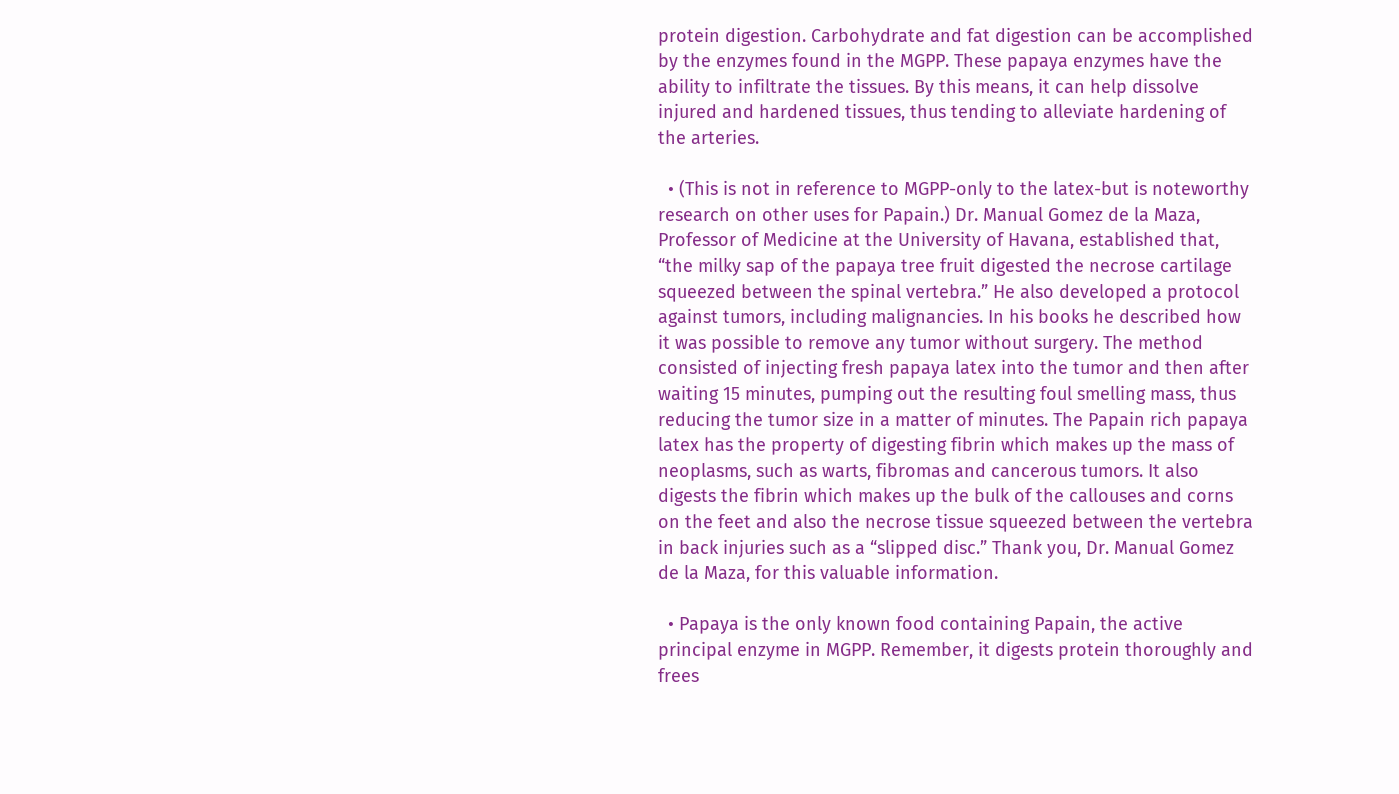protein digestion. Carbohydrate and fat digestion can be accomplished by the enzymes found in the MGPP. These papaya enzymes have the ability to infiltrate the tissues. By this means, it can help dissolve injured and hardened tissues, thus tending to alleviate hardening of the arteries.

  • (This is not in reference to MGPP-only to the latex-but is noteworthy research on other uses for Papain.) Dr. Manual Gomez de la Maza, Professor of Medicine at the University of Havana, established that, “the milky sap of the papaya tree fruit digested the necrose cartilage squeezed between the spinal vertebra.” He also developed a protocol against tumors, including malignancies. In his books he described how it was possible to remove any tumor without surgery. The method consisted of injecting fresh papaya latex into the tumor and then after waiting 15 minutes, pumping out the resulting foul smelling mass, thus reducing the tumor size in a matter of minutes. The Papain rich papaya latex has the property of digesting fibrin which makes up the mass of neoplasms, such as warts, fibromas and cancerous tumors. It also digests the fibrin which makes up the bulk of the callouses and corns on the feet and also the necrose tissue squeezed between the vertebra in back injuries such as a “slipped disc.” Thank you, Dr. Manual Gomez de la Maza, for this valuable information.

  • Papaya is the only known food containing Papain, the active principal enzyme in MGPP. Remember, it digests protein thoroughly and frees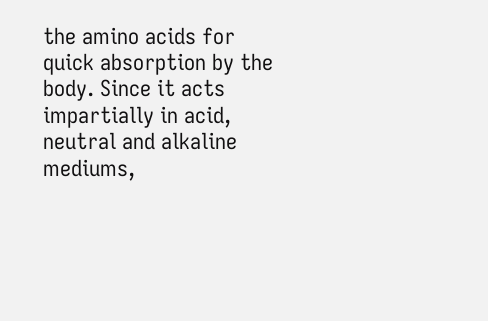the amino acids for quick absorption by the body. Since it acts impartially in acid, neutral and alkaline mediums,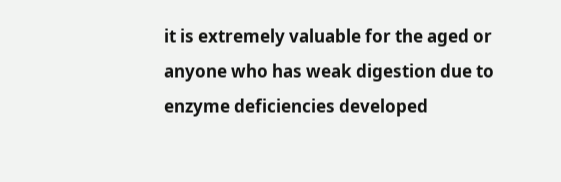it is extremely valuable for the aged or anyone who has weak digestion due to enzyme deficiencies developed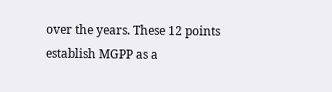over the years. These 12 points establish MGPP as a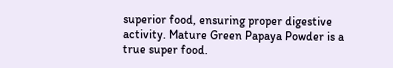superior food, ensuring proper digestive activity. Mature Green Papaya Powder is a true super food.